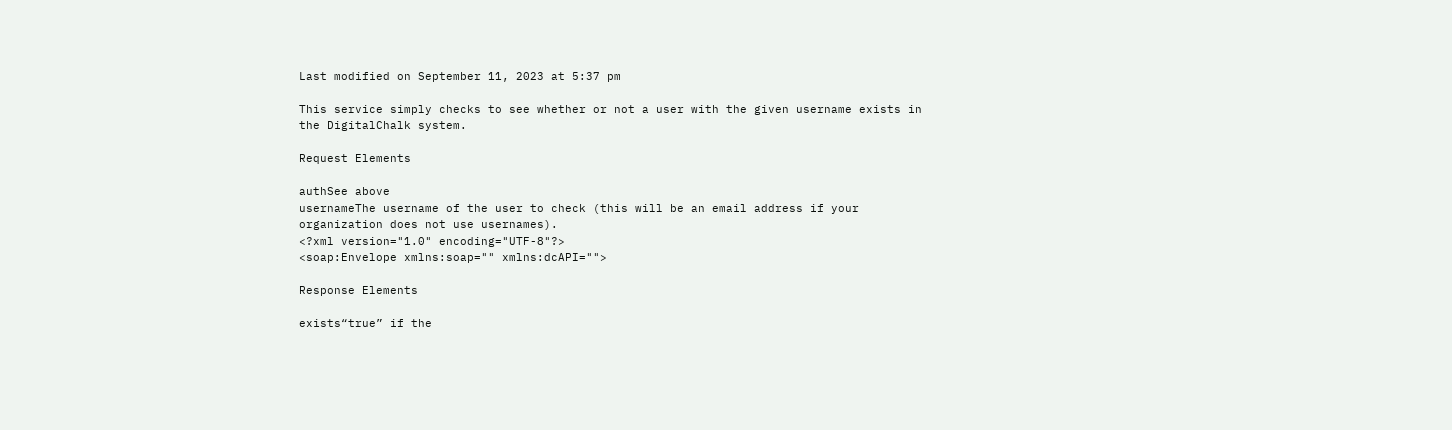Last modified on September 11, 2023 at 5:37 pm

This service simply checks to see whether or not a user with the given username exists in the DigitalChalk system.

Request Elements

authSee above
usernameThe username of the user to check (this will be an email address if your organization does not use usernames).
<?xml version="1.0" encoding="UTF-8"?>
<soap:Envelope xmlns:soap="" xmlns:dcAPI="">

Response Elements

exists“true” if the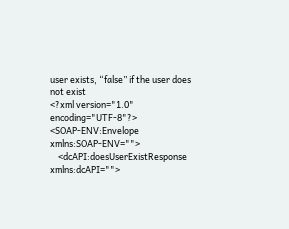user exists, “false” if the user does not exist
<?xml version="1.0" encoding="UTF-8"?>
<SOAP-ENV:Envelope xmlns:SOAP-ENV="">
    <dcAPI:doesUserExistResponse xmlns:dcAPI="">